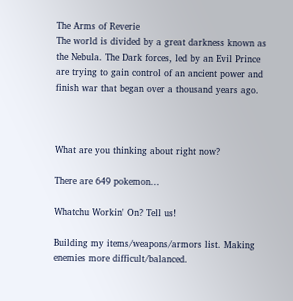The Arms of Reverie
The world is divided by a great darkness known as the Nebula. The Dark forces, led by an Evil Prince are trying to gain control of an ancient power and finish war that began over a thousand years ago.



What are you thinking about right now?

There are 649 pokemon...

Whatchu Workin' On? Tell us!

Building my items/weapons/armors list. Making enemies more difficult/balanced.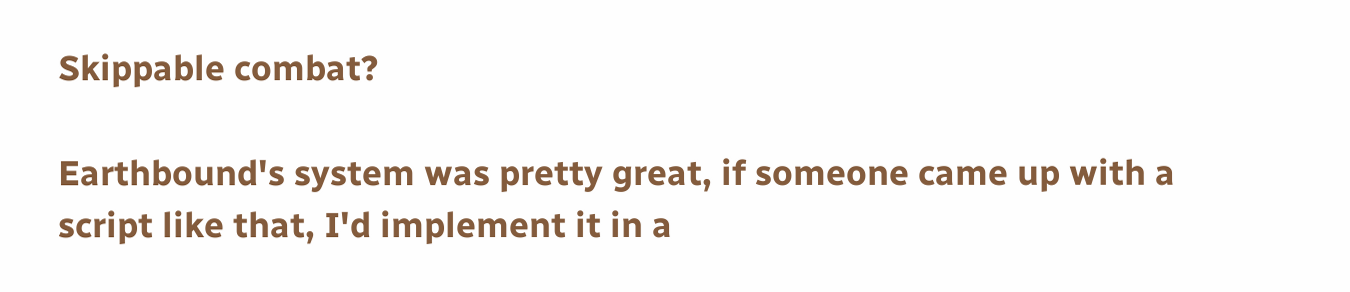Skippable combat?

Earthbound's system was pretty great, if someone came up with a script like that, I'd implement it in a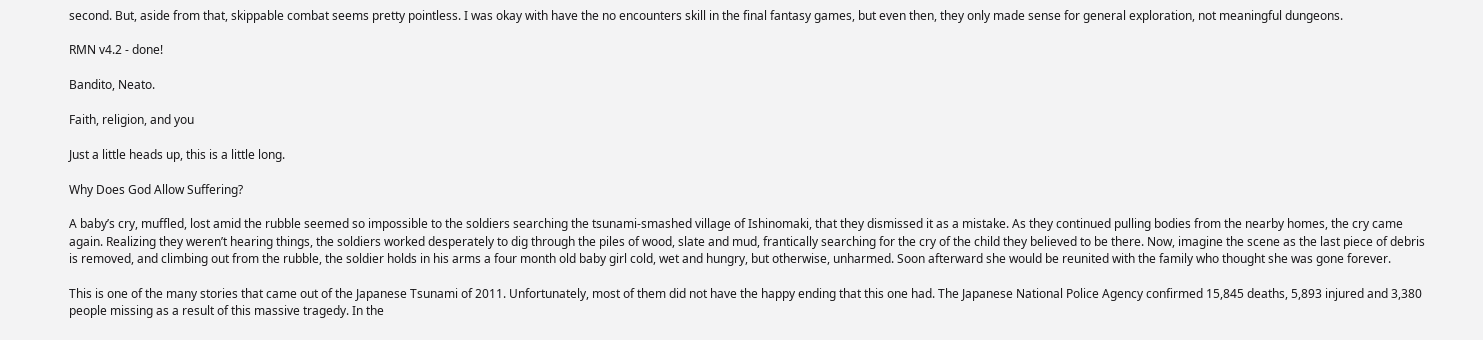second. But, aside from that, skippable combat seems pretty pointless. I was okay with have the no encounters skill in the final fantasy games, but even then, they only made sense for general exploration, not meaningful dungeons.

RMN v4.2 - done!

Bandito, Neato.

Faith, religion, and you

Just a little heads up, this is a little long.

Why Does God Allow Suffering?

A baby’s cry, muffled, lost amid the rubble seemed so impossible to the soldiers searching the tsunami-smashed village of Ishinomaki, that they dismissed it as a mistake. As they continued pulling bodies from the nearby homes, the cry came again. Realizing they weren’t hearing things, the soldiers worked desperately to dig through the piles of wood, slate and mud, frantically searching for the cry of the child they believed to be there. Now, imagine the scene as the last piece of debris is removed, and climbing out from the rubble, the soldier holds in his arms a four month old baby girl cold, wet and hungry, but otherwise, unharmed. Soon afterward she would be reunited with the family who thought she was gone forever.

This is one of the many stories that came out of the Japanese Tsunami of 2011. Unfortunately, most of them did not have the happy ending that this one had. The Japanese National Police Agency confirmed 15,845 deaths, 5,893 injured and 3,380 people missing as a result of this massive tragedy. In the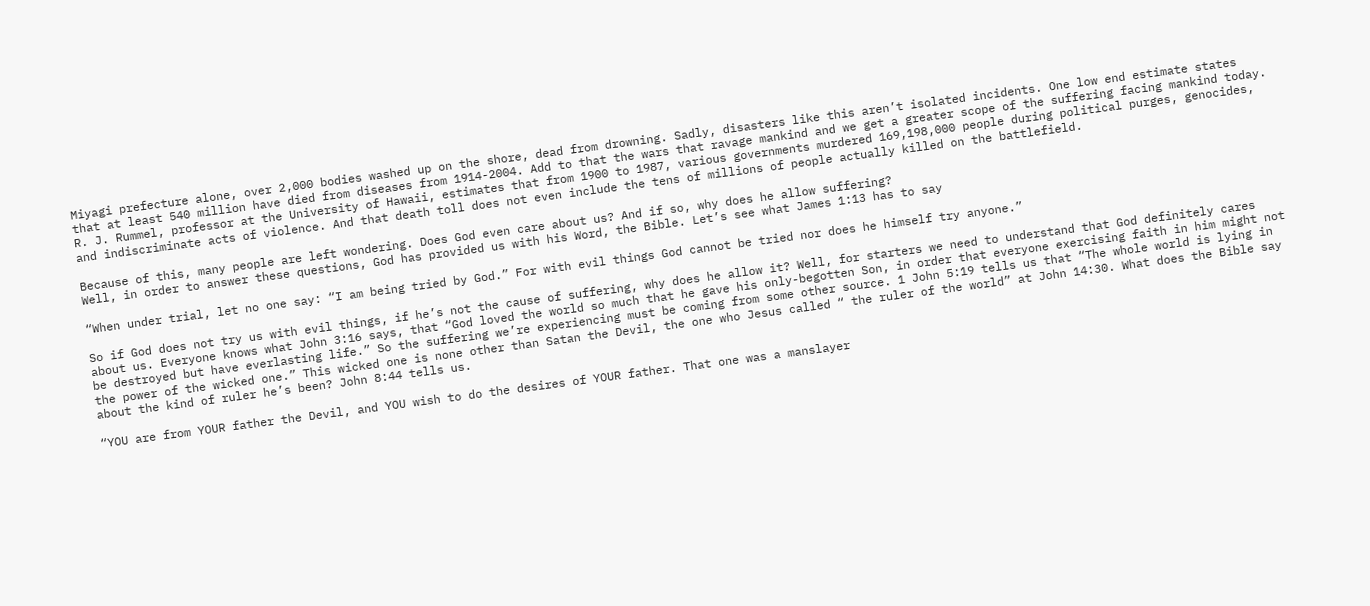Miyagi prefecture alone, over 2,000 bodies washed up on the shore, dead from drowning. Sadly, disasters like this aren’t isolated incidents. One low end estimate states that at least 540 million have died from diseases from 1914-2004. Add to that the wars that ravage mankind and we get a greater scope of the suffering facing mankind today. R. J. Rummel, professor at the University of Hawaii, estimates that from 1900 to 1987, various governments murdered 169,198,000 people during political purges, genocides, and indiscriminate acts of violence. And that death toll does not even include the tens of millions of people actually killed on the battlefield.

Because of this, many people are left wondering. Does God even care about us? And if so, why does he allow suffering?
Well, in order to answer these questions, God has provided us with his Word, the Bible. Let’s see what James 1:13 has to say

“When under trial, let no one say: “I am being tried by God.” For with evil things God cannot be tried nor does he himself try anyone.”

So if God does not try us with evil things, if he’s not the cause of suffering, why does he allow it? Well, for starters we need to understand that God definitely cares about us. Everyone knows what John 3:16 says, that “God loved the world so much that he gave his only-begotten Son, in order that everyone exercising faith in him might not be destroyed but have everlasting life.” So the suffering we’re experiencing must be coming from some other source. 1 John 5:19 tells us that “The whole world is lying in the power of the wicked one.” This wicked one is none other than Satan the Devil, the one who Jesus called “ the ruler of the world” at John 14:30. What does the Bible say about the kind of ruler he’s been? John 8:44 tells us.

“YOU are from YOUR father the Devil, and YOU wish to do the desires of YOUR father. That one was a manslayer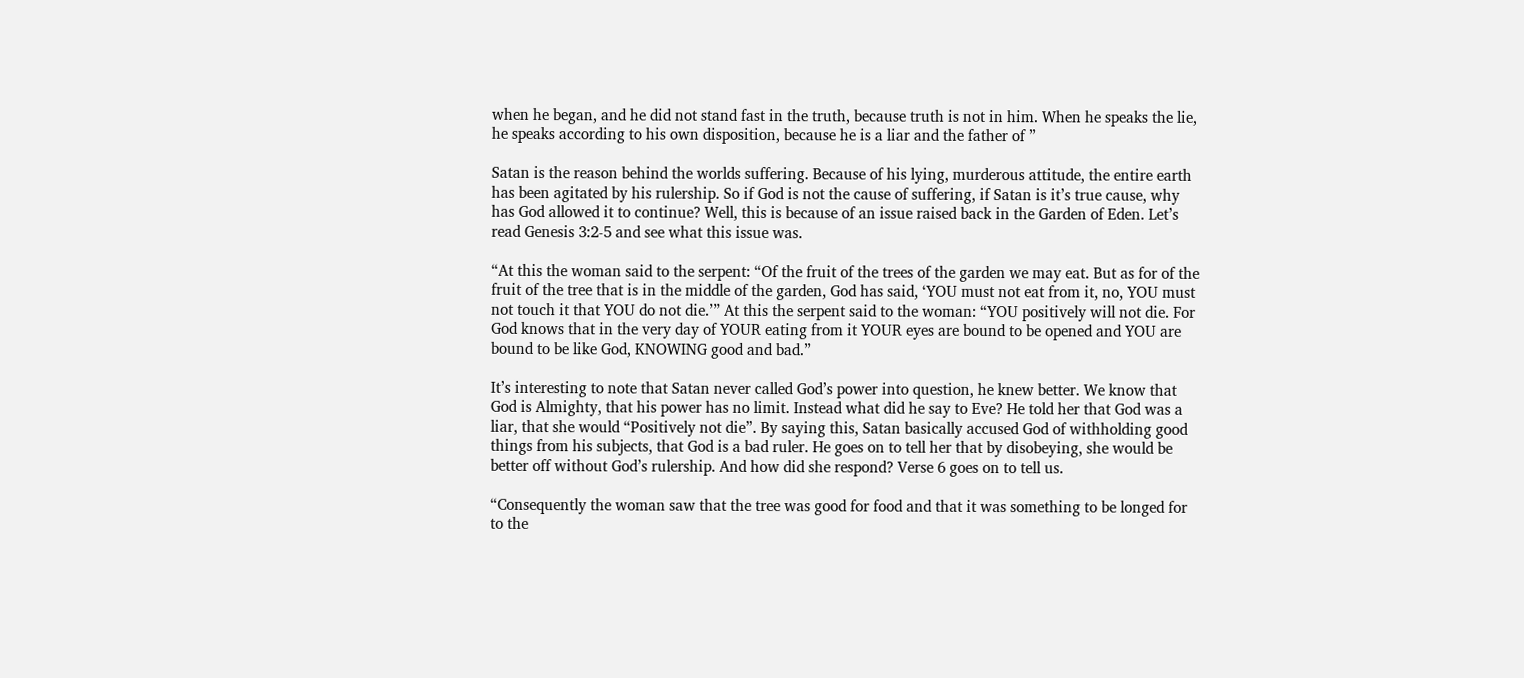when he began, and he did not stand fast in the truth, because truth is not in him. When he speaks the lie, he speaks according to his own disposition, because he is a liar and the father of ”

Satan is the reason behind the worlds suffering. Because of his lying, murderous attitude, the entire earth has been agitated by his rulership. So if God is not the cause of suffering, if Satan is it’s true cause, why has God allowed it to continue? Well, this is because of an issue raised back in the Garden of Eden. Let’s read Genesis 3:2-5 and see what this issue was.

“At this the woman said to the serpent: “Of the fruit of the trees of the garden we may eat. But as for of the fruit of the tree that is in the middle of the garden, God has said, ‘YOU must not eat from it, no, YOU must not touch it that YOU do not die.’” At this the serpent said to the woman: “YOU positively will not die. For God knows that in the very day of YOUR eating from it YOUR eyes are bound to be opened and YOU are bound to be like God, KNOWING good and bad.”

It’s interesting to note that Satan never called God’s power into question, he knew better. We know that God is Almighty, that his power has no limit. Instead what did he say to Eve? He told her that God was a liar, that she would “Positively not die”. By saying this, Satan basically accused God of withholding good things from his subjects, that God is a bad ruler. He goes on to tell her that by disobeying, she would be better off without God’s rulership. And how did she respond? Verse 6 goes on to tell us.

“Consequently the woman saw that the tree was good for food and that it was something to be longed for to the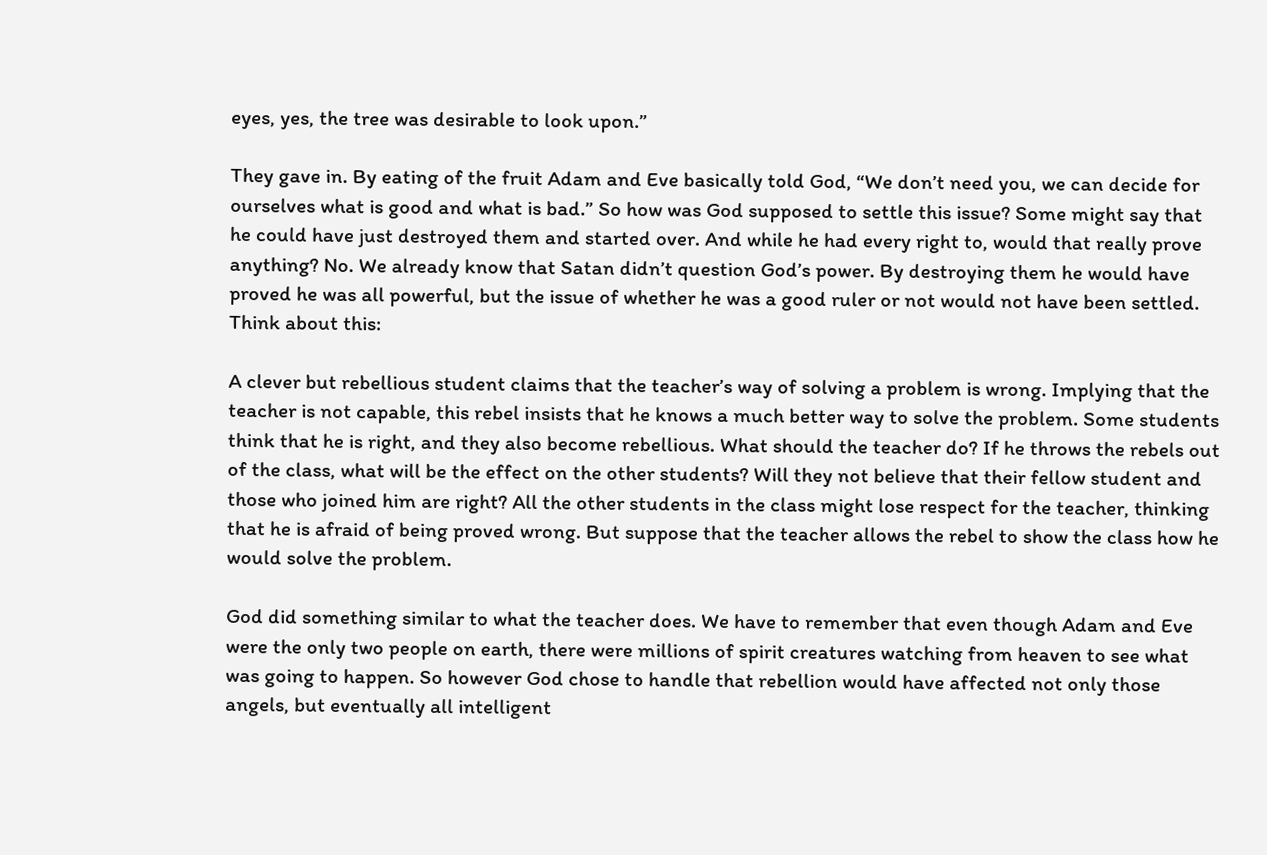eyes, yes, the tree was desirable to look upon.”

They gave in. By eating of the fruit Adam and Eve basically told God, “We don’t need you, we can decide for ourselves what is good and what is bad.” So how was God supposed to settle this issue? Some might say that he could have just destroyed them and started over. And while he had every right to, would that really prove anything? No. We already know that Satan didn’t question God’s power. By destroying them he would have proved he was all powerful, but the issue of whether he was a good ruler or not would not have been settled. Think about this:

A clever but rebellious student claims that the teacher’s way of solving a problem is wrong. Implying that the teacher is not capable, this rebel insists that he knows a much better way to solve the problem. Some students think that he is right, and they also become rebellious. What should the teacher do? If he throws the rebels out of the class, what will be the effect on the other students? Will they not believe that their fellow student and those who joined him are right? All the other students in the class might lose respect for the teacher, thinking that he is afraid of being proved wrong. But suppose that the teacher allows the rebel to show the class how he would solve the problem.

God did something similar to what the teacher does. We have to remember that even though Adam and Eve were the only two people on earth, there were millions of spirit creatures watching from heaven to see what was going to happen. So however God chose to handle that rebellion would have affected not only those angels, but eventually all intelligent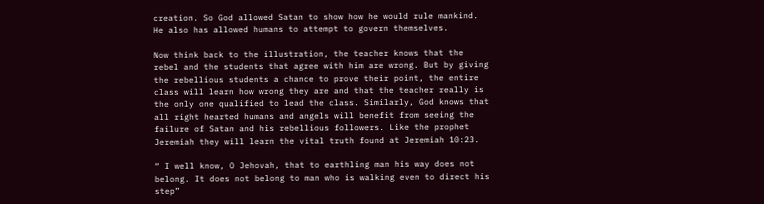creation. So God allowed Satan to show how he would rule mankind. He also has allowed humans to attempt to govern themselves.

Now think back to the illustration, the teacher knows that the rebel and the students that agree with him are wrong. But by giving the rebellious students a chance to prove their point, the entire class will learn how wrong they are and that the teacher really is the only one qualified to lead the class. Similarly, God knows that all right hearted humans and angels will benefit from seeing the failure of Satan and his rebellious followers. Like the prophet Jeremiah they will learn the vital truth found at Jeremiah 10:23.

“ I well know, O Jehovah, that to earthling man his way does not belong. It does not belong to man who is walking even to direct his step”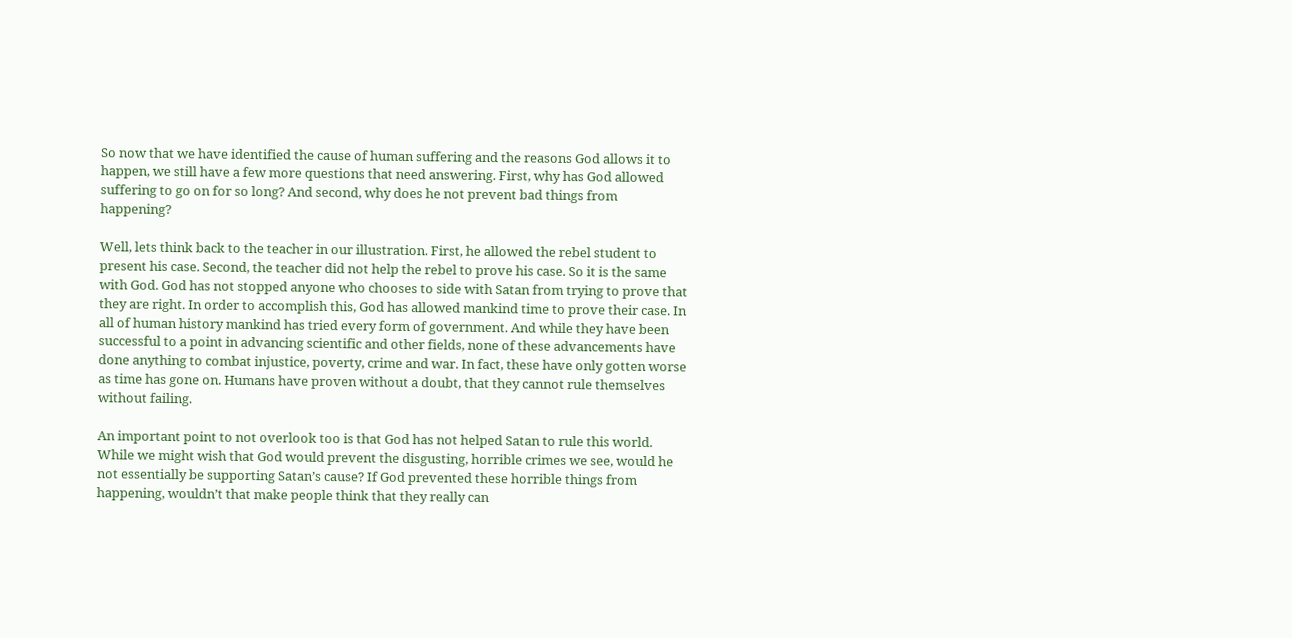So now that we have identified the cause of human suffering and the reasons God allows it to happen, we still have a few more questions that need answering. First, why has God allowed suffering to go on for so long? And second, why does he not prevent bad things from happening?

Well, lets think back to the teacher in our illustration. First, he allowed the rebel student to present his case. Second, the teacher did not help the rebel to prove his case. So it is the same with God. God has not stopped anyone who chooses to side with Satan from trying to prove that they are right. In order to accomplish this, God has allowed mankind time to prove their case. In all of human history mankind has tried every form of government. And while they have been successful to a point in advancing scientific and other fields, none of these advancements have done anything to combat injustice, poverty, crime and war. In fact, these have only gotten worse as time has gone on. Humans have proven without a doubt, that they cannot rule themselves without failing.

An important point to not overlook too is that God has not helped Satan to rule this world. While we might wish that God would prevent the disgusting, horrible crimes we see, would he not essentially be supporting Satan’s cause? If God prevented these horrible things from happening, wouldn’t that make people think that they really can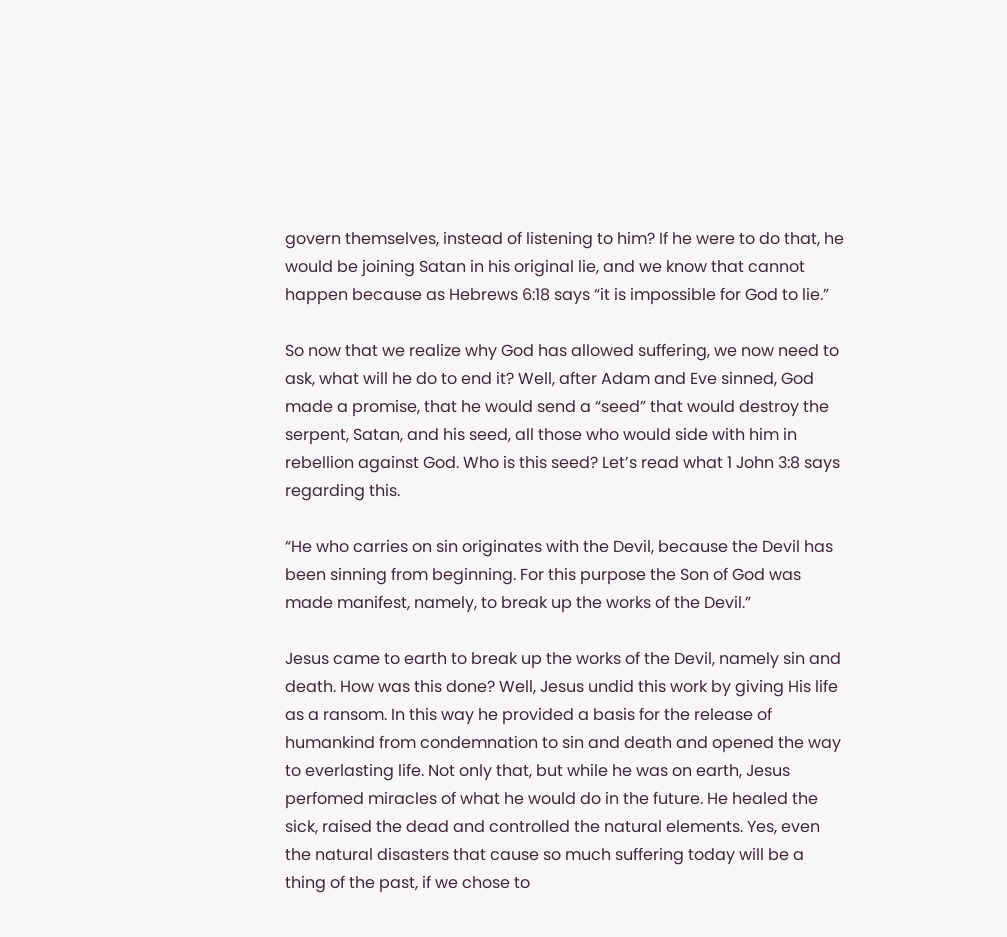govern themselves, instead of listening to him? If he were to do that, he would be joining Satan in his original lie, and we know that cannot happen because as Hebrews 6:18 says “it is impossible for God to lie.”

So now that we realize why God has allowed suffering, we now need to ask, what will he do to end it? Well, after Adam and Eve sinned, God made a promise, that he would send a “seed” that would destroy the serpent, Satan, and his seed, all those who would side with him in rebellion against God. Who is this seed? Let’s read what 1 John 3:8 says regarding this.

“He who carries on sin originates with the Devil, because the Devil has been sinning from beginning. For this purpose the Son of God was made manifest, namely, to break up the works of the Devil.”

Jesus came to earth to break up the works of the Devil, namely sin and death. How was this done? Well, Jesus undid this work by giving His life as a ransom. In this way he provided a basis for the release of humankind from condemnation to sin and death and opened the way to everlasting life. Not only that, but while he was on earth, Jesus perfomed miracles of what he would do in the future. He healed the sick, raised the dead and controlled the natural elements. Yes, even the natural disasters that cause so much suffering today will be a thing of the past, if we chose to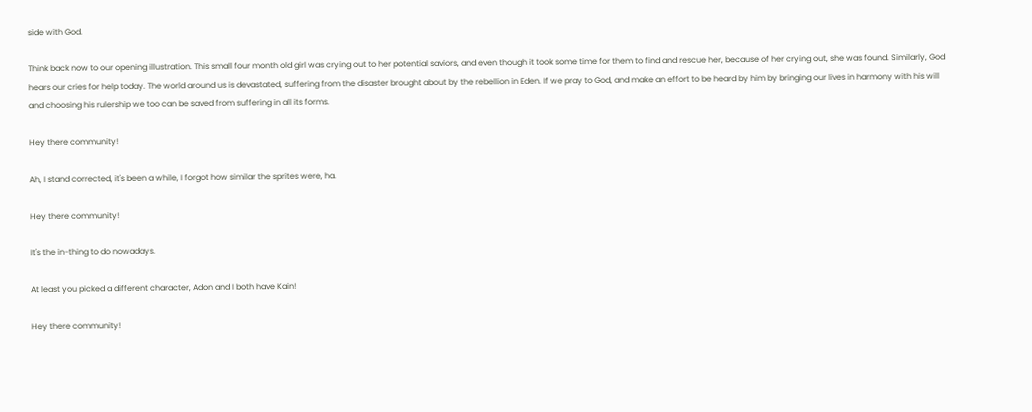side with God.

Think back now to our opening illustration. This small four month old girl was crying out to her potential saviors, and even though it took some time for them to find and rescue her, because of her crying out, she was found. Similarly, God hears our cries for help today. The world around us is devastated, suffering from the disaster brought about by the rebellion in Eden. If we pray to God, and make an effort to be heard by him by bringing our lives in harmony with his will and choosing his rulership we too can be saved from suffering in all its forms.

Hey there community!

Ah, I stand corrected, it's been a while, I forgot how similar the sprites were, ha.

Hey there community!

It's the in-thing to do nowadays.

At least you picked a different character, Adon and I both have Kain!

Hey there community!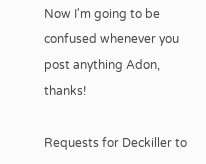Now I'm going to be confused whenever you post anything Adon, thanks!

Requests for Deckiller to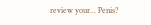review your... Penis?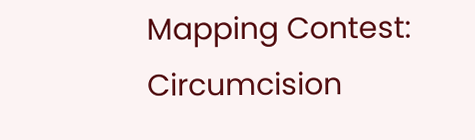Mapping Contest: Circumcision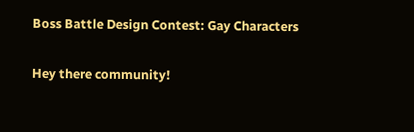Boss Battle Design Contest: Gay Characters

Hey there community!